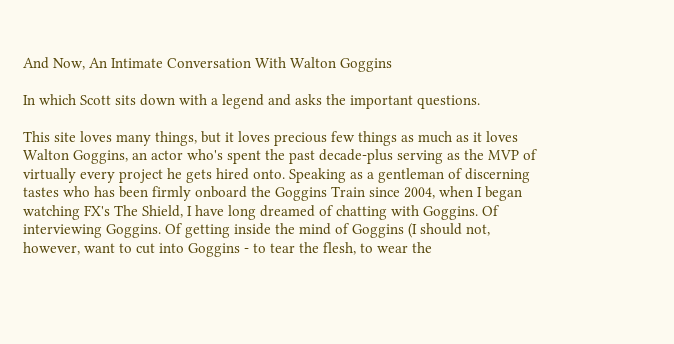And Now, An Intimate Conversation With Walton Goggins

In which Scott sits down with a legend and asks the important questions.

This site loves many things, but it loves precious few things as much as it loves Walton Goggins, an actor who's spent the past decade-plus serving as the MVP of virtually every project he gets hired onto. Speaking as a gentleman of discerning tastes who has been firmly onboard the Goggins Train since 2004, when I began watching FX's The Shield, I have long dreamed of chatting with Goggins. Of interviewing Goggins. Of getting inside the mind of Goggins (I should not, however, want to cut into Goggins - to tear the flesh, to wear the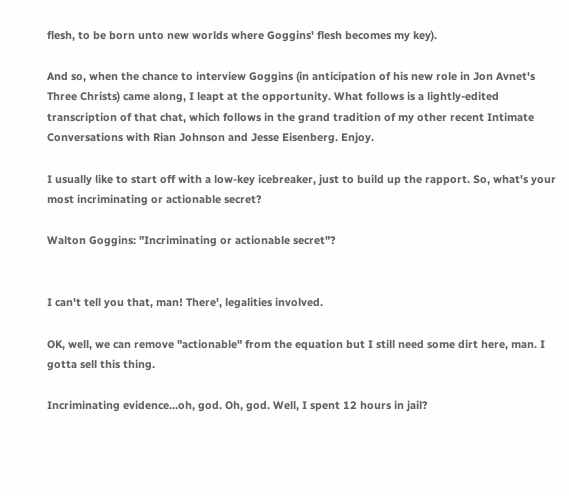flesh, to be born unto new worlds where Goggins' flesh becomes my key).

And so, when the chance to interview Goggins (in anticipation of his new role in Jon Avnet's Three Christs) came along, I leapt at the opportunity. What follows is a lightly-edited transcription of that chat, which follows in the grand tradition of my other recent Intimate Conversations with Rian Johnson and Jesse Eisenberg. Enjoy.

I usually like to start off with a low-key icebreaker, just to build up the rapport. So, what's your most incriminating or actionable secret?

Walton Goggins: "Incriminating or actionable secret"?


I can't tell you that, man! There', legalities involved.

OK, well, we can remove "actionable" from the equation but I still need some dirt here, man. I gotta sell this thing.

Incriminating evidence...oh, god. Oh, god. Well, I spent 12 hours in jail?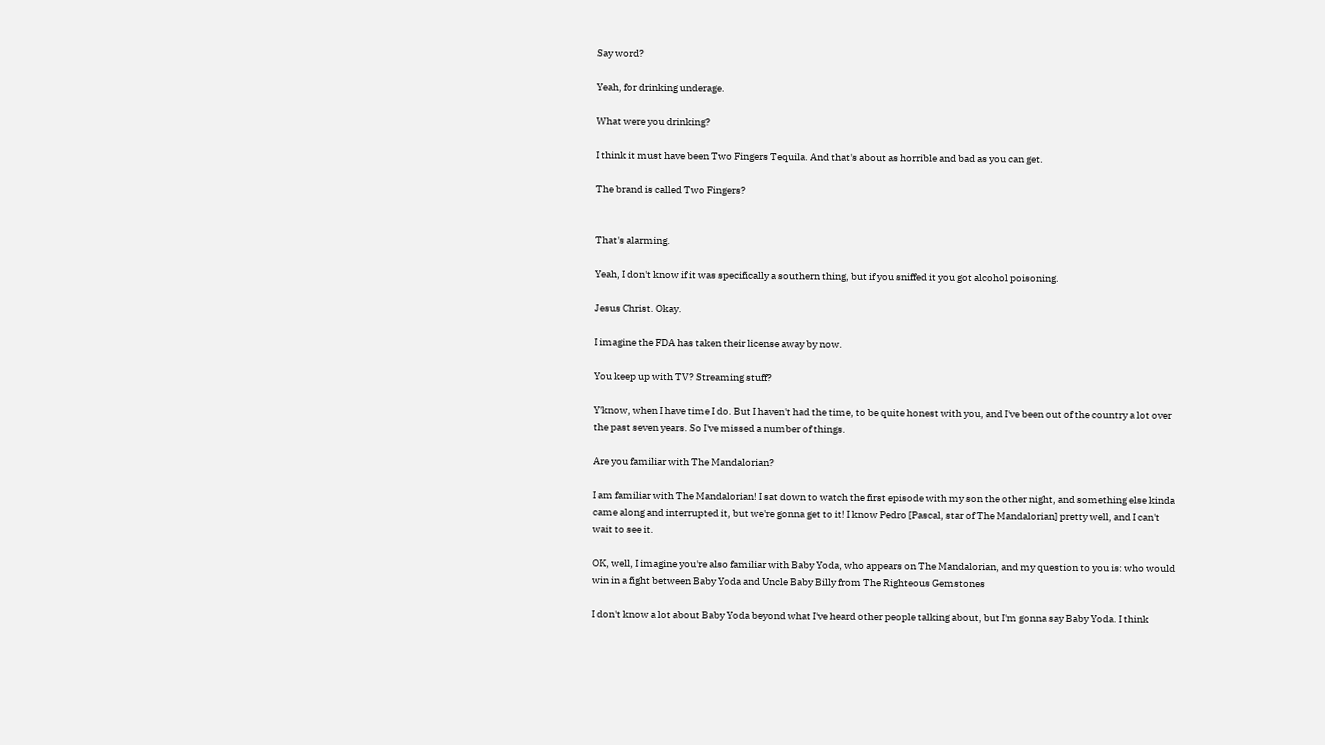Say word?

Yeah, for drinking underage.

What were you drinking?

I think it must have been Two Fingers Tequila. And that's about as horrible and bad as you can get.

The brand is called Two Fingers?


That's alarming.

Yeah, I don't know if it was specifically a southern thing, but if you sniffed it you got alcohol poisoning.

Jesus Christ. Okay.

I imagine the FDA has taken their license away by now.

You keep up with TV? Streaming stuff?

Y'know, when I have time I do. But I haven't had the time, to be quite honest with you, and I've been out of the country a lot over the past seven years. So I've missed a number of things.

Are you familiar with The Mandalorian?

I am familiar with The Mandalorian! I sat down to watch the first episode with my son the other night, and something else kinda came along and interrupted it, but we're gonna get to it! I know Pedro [Pascal, star of The Mandalorian] pretty well, and I can't wait to see it.

OK, well, I imagine you're also familiar with Baby Yoda, who appears on The Mandalorian, and my question to you is: who would win in a fight between Baby Yoda and Uncle Baby Billy from The Righteous Gemstones

I don't know a lot about Baby Yoda beyond what I've heard other people talking about, but I'm gonna say Baby Yoda. I think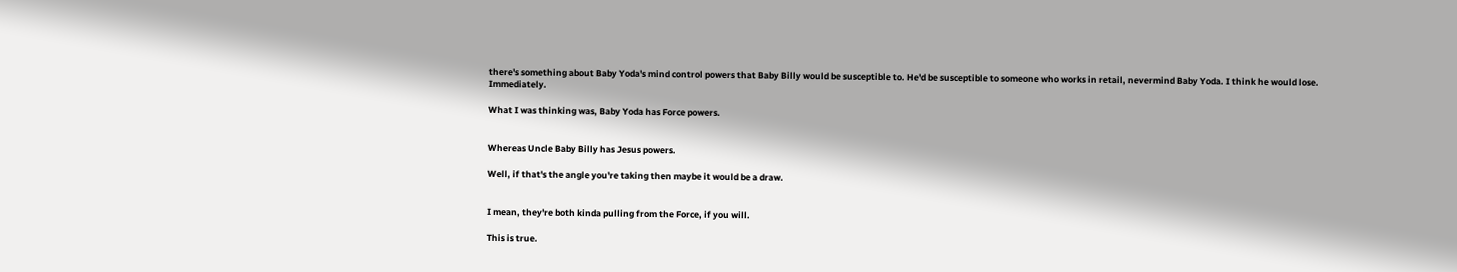there's something about Baby Yoda's mind control powers that Baby Billy would be susceptible to. He'd be susceptible to someone who works in retail, nevermind Baby Yoda. I think he would lose. Immediately.

What I was thinking was, Baby Yoda has Force powers.


Whereas Uncle Baby Billy has Jesus powers.

Well, if that's the angle you're taking then maybe it would be a draw.


I mean, they're both kinda pulling from the Force, if you will.

This is true.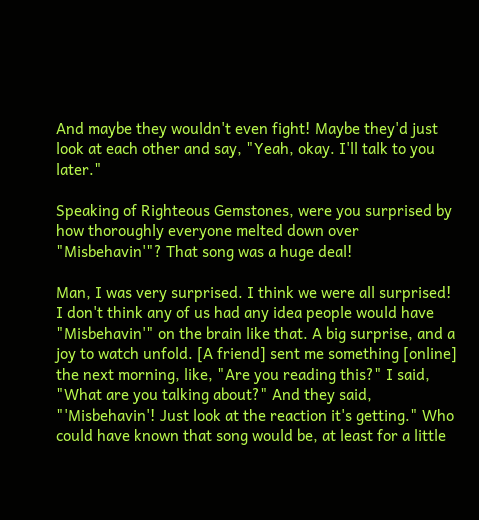And maybe they wouldn't even fight! Maybe they'd just look at each other and say, "Yeah, okay. I'll talk to you later."

Speaking of Righteous Gemstones, were you surprised by how thoroughly everyone melted down over "Misbehavin'"? That song was a huge deal!

Man, I was very surprised. I think we were all surprised! I don't think any of us had any idea people would have "Misbehavin'" on the brain like that. A big surprise, and a joy to watch unfold. [A friend] sent me something [online] the next morning, like, "Are you reading this?" I said, "What are you talking about?" And they said, "'Misbehavin'! Just look at the reaction it's getting." Who could have known that song would be, at least for a little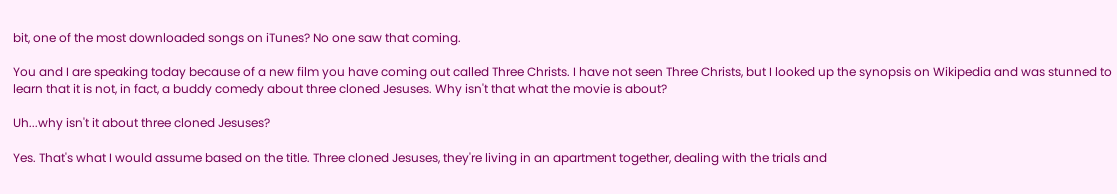bit, one of the most downloaded songs on iTunes? No one saw that coming.

You and I are speaking today because of a new film you have coming out called Three Christs. I have not seen Three Christs, but I looked up the synopsis on Wikipedia and was stunned to learn that it is not, in fact, a buddy comedy about three cloned Jesuses. Why isn't that what the movie is about?

Uh...why isn't it about three cloned Jesuses?

Yes. That's what I would assume based on the title. Three cloned Jesuses, they're living in an apartment together, dealing with the trials and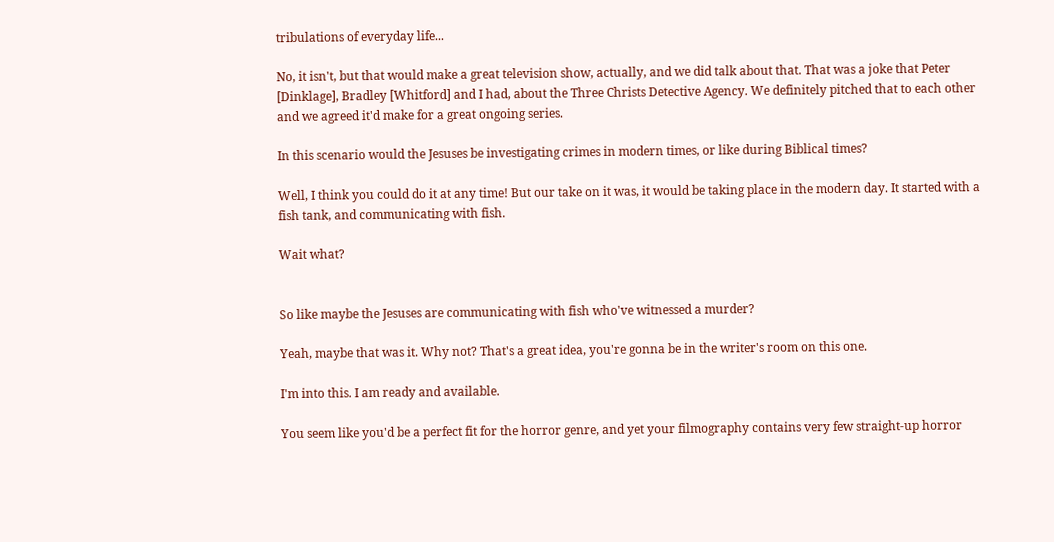tribulations of everyday life...

No, it isn't, but that would make a great television show, actually, and we did talk about that. That was a joke that Peter [Dinklage], Bradley [Whitford] and I had, about the Three Christs Detective Agency. We definitely pitched that to each other and we agreed it'd make for a great ongoing series.

In this scenario would the Jesuses be investigating crimes in modern times, or like during Biblical times?

Well, I think you could do it at any time! But our take on it was, it would be taking place in the modern day. It started with a fish tank, and communicating with fish.

Wait what?


So like maybe the Jesuses are communicating with fish who've witnessed a murder?

Yeah, maybe that was it. Why not? That's a great idea, you're gonna be in the writer's room on this one.

I'm into this. I am ready and available.

You seem like you'd be a perfect fit for the horror genre, and yet your filmography contains very few straight-up horror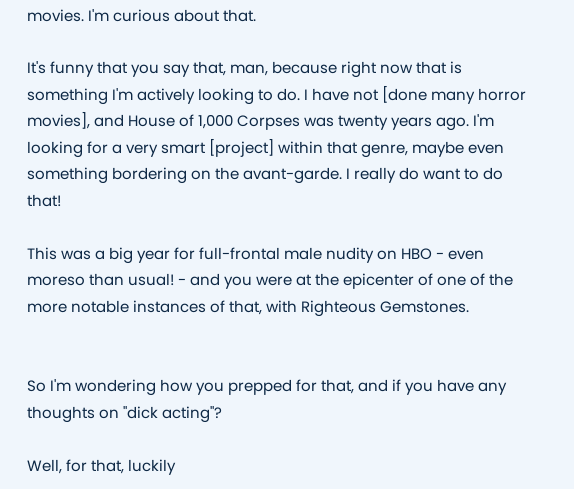movies. I'm curious about that.

It's funny that you say that, man, because right now that is something I'm actively looking to do. I have not [done many horror movies], and House of 1,000 Corpses was twenty years ago. I'm looking for a very smart [project] within that genre, maybe even something bordering on the avant-garde. I really do want to do that!

This was a big year for full-frontal male nudity on HBO - even moreso than usual! - and you were at the epicenter of one of the more notable instances of that, with Righteous Gemstones.


So I'm wondering how you prepped for that, and if you have any thoughts on "dick acting"?

Well, for that, luckily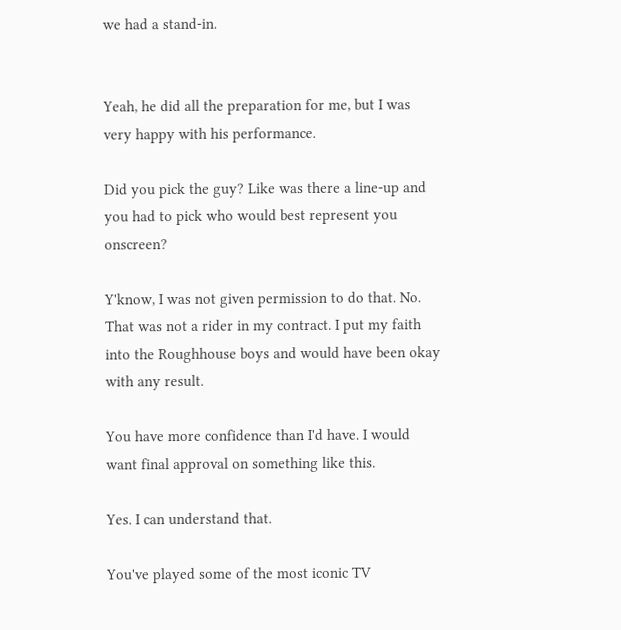we had a stand-in.


Yeah, he did all the preparation for me, but I was very happy with his performance.

Did you pick the guy? Like was there a line-up and you had to pick who would best represent you onscreen?

Y'know, I was not given permission to do that. No. That was not a rider in my contract. I put my faith into the Roughhouse boys and would have been okay with any result.

You have more confidence than I'd have. I would want final approval on something like this.

Yes. I can understand that.

You've played some of the most iconic TV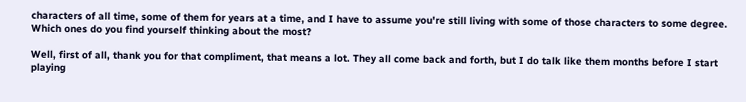characters of all time, some of them for years at a time, and I have to assume you're still living with some of those characters to some degree. Which ones do you find yourself thinking about the most?

Well, first of all, thank you for that compliment, that means a lot. They all come back and forth, but I do talk like them months before I start playing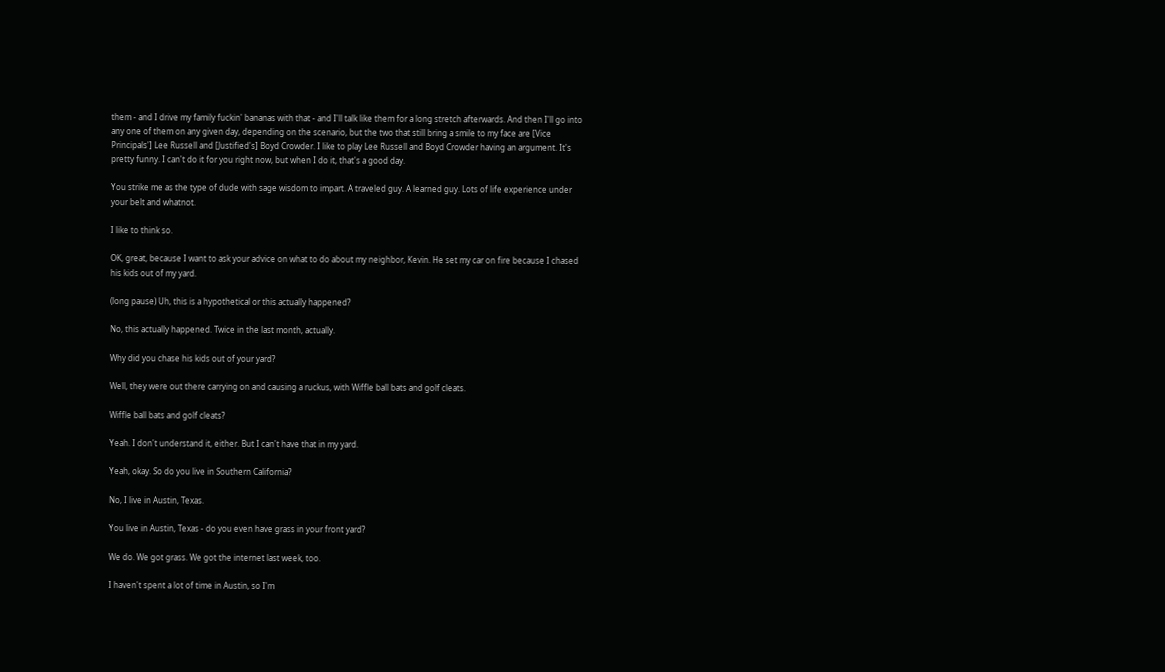them - and I drive my family fuckin' bananas with that - and I'll talk like them for a long stretch afterwards. And then I'll go into any one of them on any given day, depending on the scenario, but the two that still bring a smile to my face are [Vice Principals'] Lee Russell and [Justified's] Boyd Crowder. I like to play Lee Russell and Boyd Crowder having an argument. It's pretty funny. I can't do it for you right now, but when I do it, that's a good day.

You strike me as the type of dude with sage wisdom to impart. A traveled guy. A learned guy. Lots of life experience under your belt and whatnot.

I like to think so.

OK, great, because I want to ask your advice on what to do about my neighbor, Kevin. He set my car on fire because I chased his kids out of my yard.

(long pause) Uh, this is a hypothetical or this actually happened?

No, this actually happened. Twice in the last month, actually.

Why did you chase his kids out of your yard?

Well, they were out there carrying on and causing a ruckus, with Wiffle ball bats and golf cleats.

Wiffle ball bats and golf cleats?

Yeah. I don't understand it, either. But I can't have that in my yard.

Yeah, okay. So do you live in Southern California?

No, I live in Austin, Texas.

You live in Austin, Texas - do you even have grass in your front yard?

We do. We got grass. We got the internet last week, too.

I haven't spent a lot of time in Austin, so I'm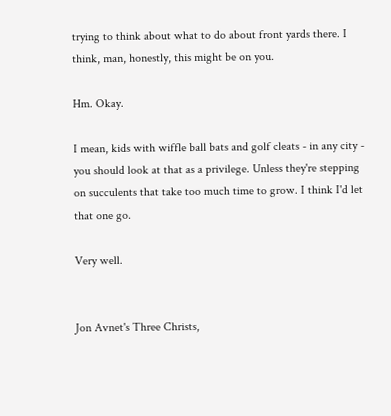trying to think about what to do about front yards there. I think, man, honestly, this might be on you.

Hm. Okay.

I mean, kids with wiffle ball bats and golf cleats - in any city - you should look at that as a privilege. Unless they're stepping on succulents that take too much time to grow. I think I'd let that one go.

Very well.


Jon Avnet's Three Christs,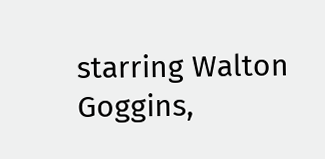starring Walton Goggins,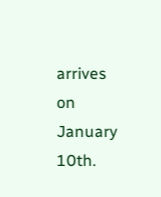arrives on January 10th.